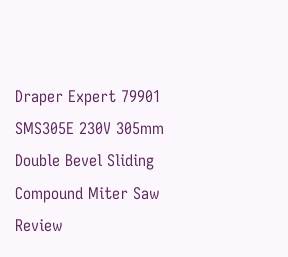Draper Expert 79901 SMS305E 230V 305mm Double Bevel Sliding Compound Miter Saw Review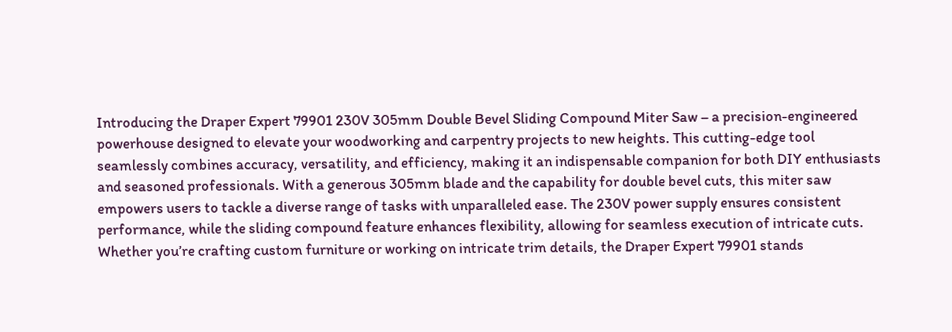Introducing the Draper Expert 79901 230V 305mm Double Bevel Sliding Compound Miter Saw – a precision-engineered powerhouse designed to elevate your woodworking and carpentry projects to new heights. This cutting-edge tool seamlessly combines accuracy, versatility, and efficiency, making it an indispensable companion for both DIY enthusiasts and seasoned professionals. With a generous 305mm blade and the capability for double bevel cuts, this miter saw empowers users to tackle a diverse range of tasks with unparalleled ease. The 230V power supply ensures consistent performance, while the sliding compound feature enhances flexibility, allowing for seamless execution of intricate cuts. Whether you’re crafting custom furniture or working on intricate trim details, the Draper Expert 79901 stands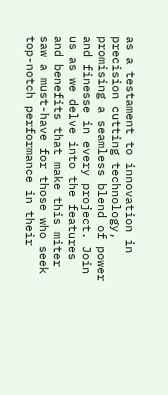as a testament to innovation in precision cutting technology, promising a seamless blend of power and finesse in every project. Join us as we delve into the features and benefits that make this miter saw a must-have for those who seek top-notch performance in their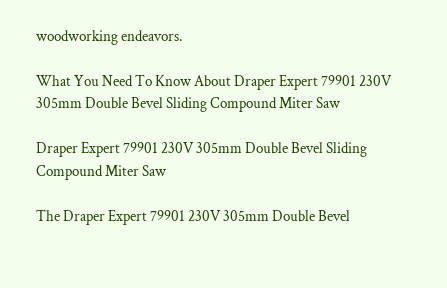woodworking endeavors.

What You Need To Know About Draper Expert 79901 230V 305mm Double Bevel Sliding Compound Miter Saw

Draper Expert 79901 230V 305mm Double Bevel Sliding Compound Miter Saw

The Draper Expert 79901 230V 305mm Double Bevel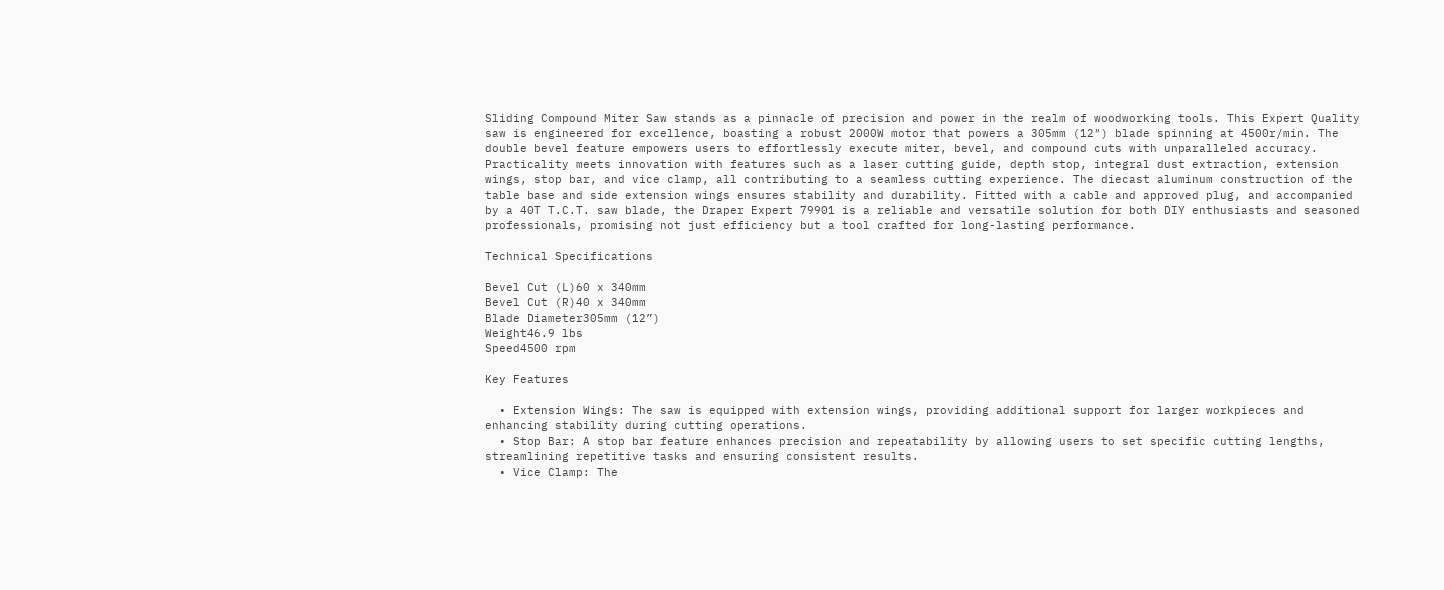Sliding Compound Miter Saw stands as a pinnacle of precision and power in the realm of woodworking tools. This Expert Quality saw is engineered for excellence, boasting a robust 2000W motor that powers a 305mm (12″) blade spinning at 4500r/min. The double bevel feature empowers users to effortlessly execute miter, bevel, and compound cuts with unparalleled accuracy. Practicality meets innovation with features such as a laser cutting guide, depth stop, integral dust extraction, extension wings, stop bar, and vice clamp, all contributing to a seamless cutting experience. The diecast aluminum construction of the table base and side extension wings ensures stability and durability. Fitted with a cable and approved plug, and accompanied by a 40T T.C.T. saw blade, the Draper Expert 79901 is a reliable and versatile solution for both DIY enthusiasts and seasoned professionals, promising not just efficiency but a tool crafted for long-lasting performance.

Technical Specifications

Bevel Cut (L)60 x 340mm
Bevel Cut (R)40 x 340mm
Blade Diameter305mm (12”)
Weight46.9 lbs
Speed4500 rpm

Key Features

  • Extension Wings: The saw is equipped with extension wings, providing additional support for larger workpieces and enhancing stability during cutting operations.
  • Stop Bar: A stop bar feature enhances precision and repeatability by allowing users to set specific cutting lengths, streamlining repetitive tasks and ensuring consistent results.
  • Vice Clamp: The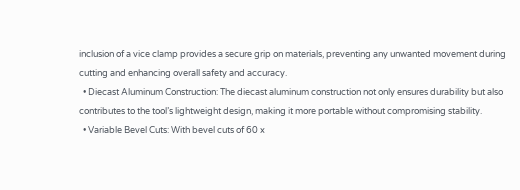inclusion of a vice clamp provides a secure grip on materials, preventing any unwanted movement during cutting and enhancing overall safety and accuracy.
  • Diecast Aluminum Construction: The diecast aluminum construction not only ensures durability but also contributes to the tool’s lightweight design, making it more portable without compromising stability.
  • Variable Bevel Cuts: With bevel cuts of 60 x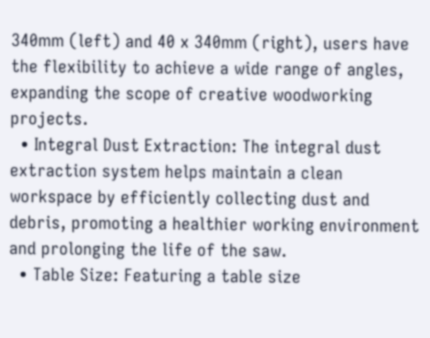340mm (left) and 40 x 340mm (right), users have the flexibility to achieve a wide range of angles, expanding the scope of creative woodworking projects.
  • Integral Dust Extraction: The integral dust extraction system helps maintain a clean workspace by efficiently collecting dust and debris, promoting a healthier working environment and prolonging the life of the saw.
  • Table Size: Featuring a table size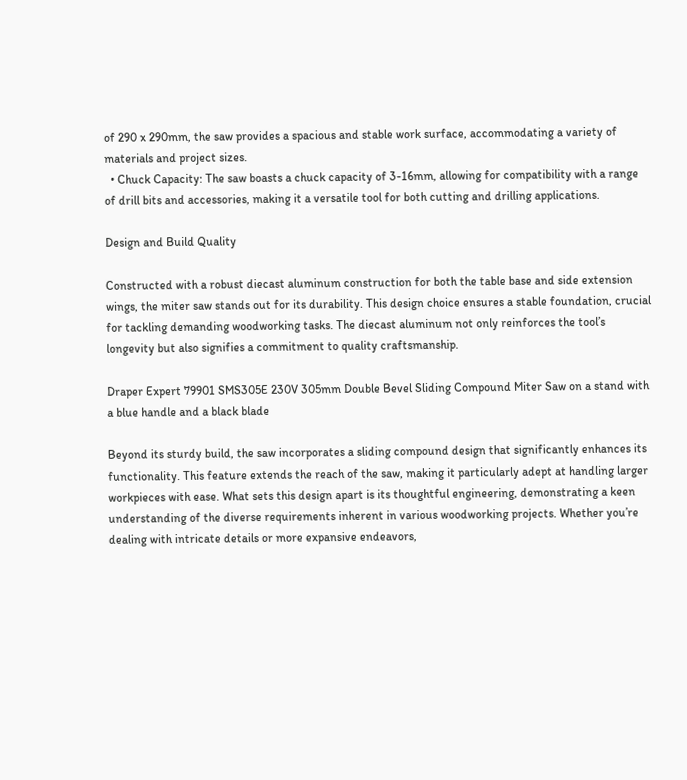of 290 x 290mm, the saw provides a spacious and stable work surface, accommodating a variety of materials and project sizes.
  • Chuck Capacity: The saw boasts a chuck capacity of 3-16mm, allowing for compatibility with a range of drill bits and accessories, making it a versatile tool for both cutting and drilling applications.

Design and Build Quality

Constructed with a robust diecast aluminum construction for both the table base and side extension wings, the miter saw stands out for its durability. This design choice ensures a stable foundation, crucial for tackling demanding woodworking tasks. The diecast aluminum not only reinforces the tool’s longevity but also signifies a commitment to quality craftsmanship.

Draper Expert 79901 SMS305E 230V 305mm Double Bevel Sliding Compound Miter Saw on a stand with a blue handle and a black blade

Beyond its sturdy build, the saw incorporates a sliding compound design that significantly enhances its functionality. This feature extends the reach of the saw, making it particularly adept at handling larger workpieces with ease. What sets this design apart is its thoughtful engineering, demonstrating a keen understanding of the diverse requirements inherent in various woodworking projects. Whether you’re dealing with intricate details or more expansive endeavors,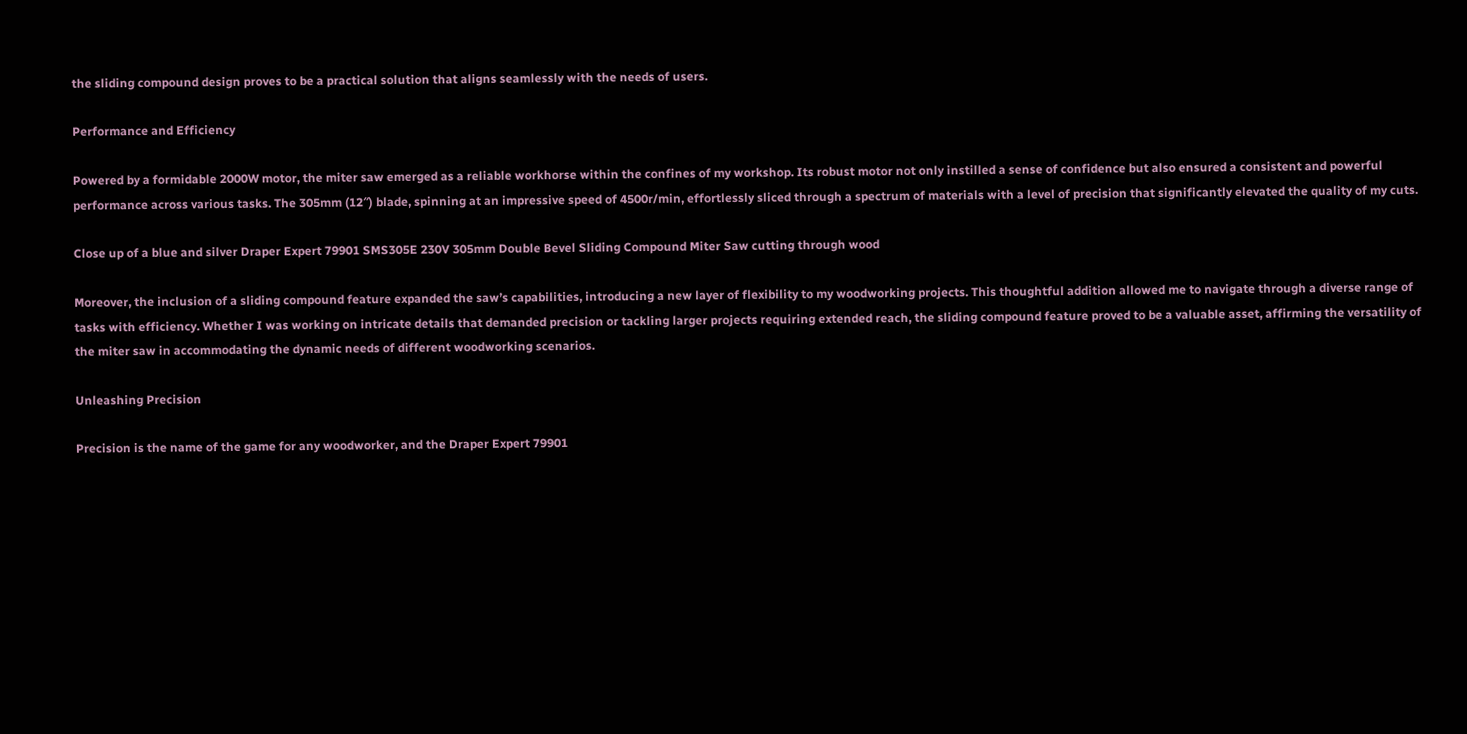the sliding compound design proves to be a practical solution that aligns seamlessly with the needs of users.

Performance and Efficiency

Powered by a formidable 2000W motor, the miter saw emerged as a reliable workhorse within the confines of my workshop. Its robust motor not only instilled a sense of confidence but also ensured a consistent and powerful performance across various tasks. The 305mm (12″) blade, spinning at an impressive speed of 4500r/min, effortlessly sliced through a spectrum of materials with a level of precision that significantly elevated the quality of my cuts.

Close up of a blue and silver Draper Expert 79901 SMS305E 230V 305mm Double Bevel Sliding Compound Miter Saw cutting through wood

Moreover, the inclusion of a sliding compound feature expanded the saw’s capabilities, introducing a new layer of flexibility to my woodworking projects. This thoughtful addition allowed me to navigate through a diverse range of tasks with efficiency. Whether I was working on intricate details that demanded precision or tackling larger projects requiring extended reach, the sliding compound feature proved to be a valuable asset, affirming the versatility of the miter saw in accommodating the dynamic needs of different woodworking scenarios.

Unleashing Precision

Precision is the name of the game for any woodworker, and the Draper Expert 79901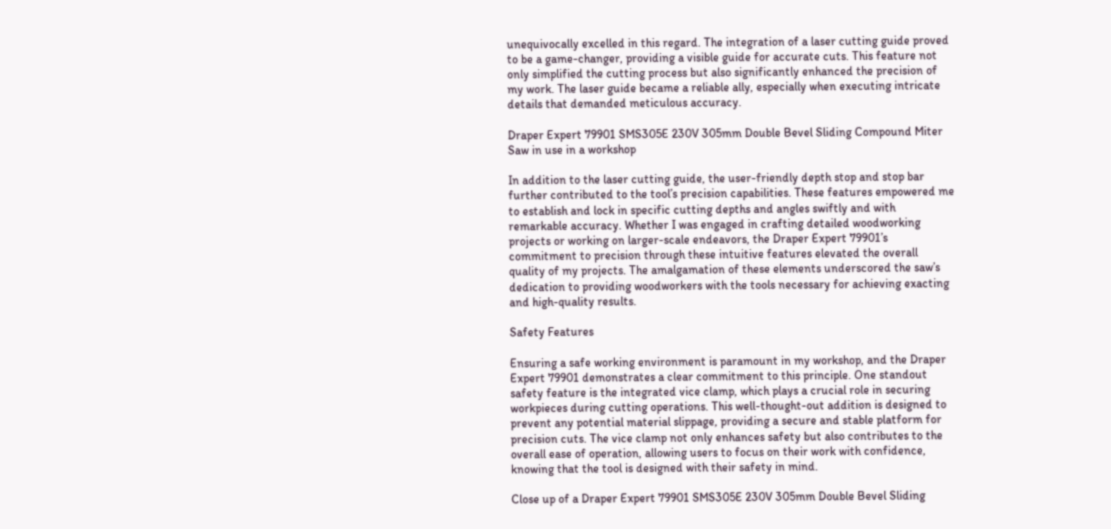unequivocally excelled in this regard. The integration of a laser cutting guide proved to be a game-changer, providing a visible guide for accurate cuts. This feature not only simplified the cutting process but also significantly enhanced the precision of my work. The laser guide became a reliable ally, especially when executing intricate details that demanded meticulous accuracy.

Draper Expert 79901 SMS305E 230V 305mm Double Bevel Sliding Compound Miter Saw in use in a workshop

In addition to the laser cutting guide, the user-friendly depth stop and stop bar further contributed to the tool’s precision capabilities. These features empowered me to establish and lock in specific cutting depths and angles swiftly and with remarkable accuracy. Whether I was engaged in crafting detailed woodworking projects or working on larger-scale endeavors, the Draper Expert 79901’s commitment to precision through these intuitive features elevated the overall quality of my projects. The amalgamation of these elements underscored the saw’s dedication to providing woodworkers with the tools necessary for achieving exacting and high-quality results.

Safety Features

Ensuring a safe working environment is paramount in my workshop, and the Draper Expert 79901 demonstrates a clear commitment to this principle. One standout safety feature is the integrated vice clamp, which plays a crucial role in securing workpieces during cutting operations. This well-thought-out addition is designed to prevent any potential material slippage, providing a secure and stable platform for precision cuts. The vice clamp not only enhances safety but also contributes to the overall ease of operation, allowing users to focus on their work with confidence, knowing that the tool is designed with their safety in mind.

Close up of a Draper Expert 79901 SMS305E 230V 305mm Double Bevel Sliding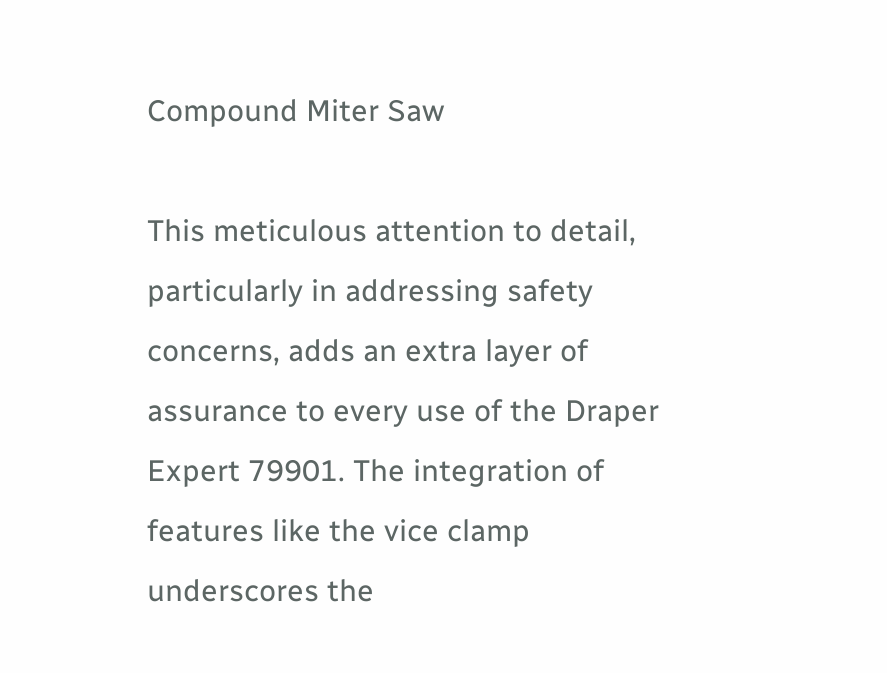Compound Miter Saw

This meticulous attention to detail, particularly in addressing safety concerns, adds an extra layer of assurance to every use of the Draper Expert 79901. The integration of features like the vice clamp underscores the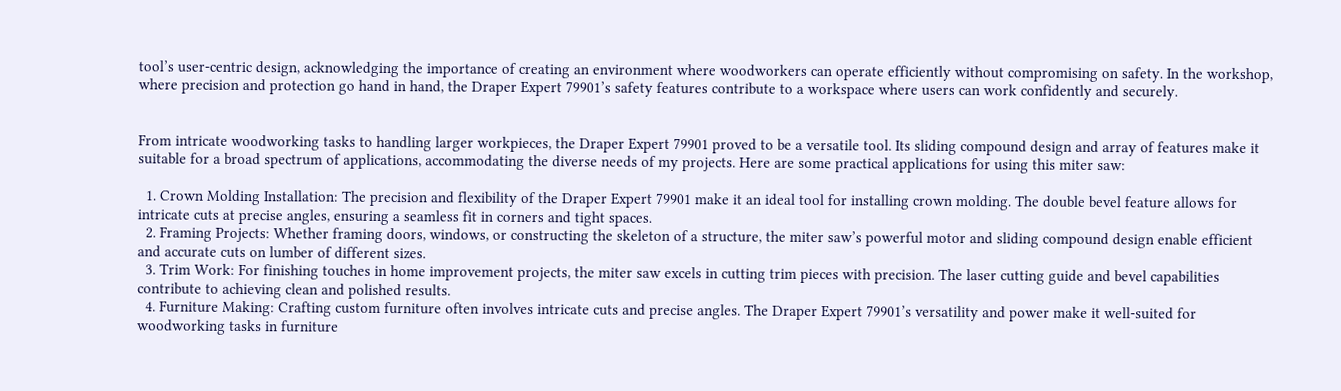tool’s user-centric design, acknowledging the importance of creating an environment where woodworkers can operate efficiently without compromising on safety. In the workshop, where precision and protection go hand in hand, the Draper Expert 79901’s safety features contribute to a workspace where users can work confidently and securely.


From intricate woodworking tasks to handling larger workpieces, the Draper Expert 79901 proved to be a versatile tool. Its sliding compound design and array of features make it suitable for a broad spectrum of applications, accommodating the diverse needs of my projects. Here are some practical applications for using this miter saw:

  1. Crown Molding Installation: The precision and flexibility of the Draper Expert 79901 make it an ideal tool for installing crown molding. The double bevel feature allows for intricate cuts at precise angles, ensuring a seamless fit in corners and tight spaces.
  2. Framing Projects: Whether framing doors, windows, or constructing the skeleton of a structure, the miter saw’s powerful motor and sliding compound design enable efficient and accurate cuts on lumber of different sizes.
  3. Trim Work: For finishing touches in home improvement projects, the miter saw excels in cutting trim pieces with precision. The laser cutting guide and bevel capabilities contribute to achieving clean and polished results.
  4. Furniture Making: Crafting custom furniture often involves intricate cuts and precise angles. The Draper Expert 79901’s versatility and power make it well-suited for woodworking tasks in furniture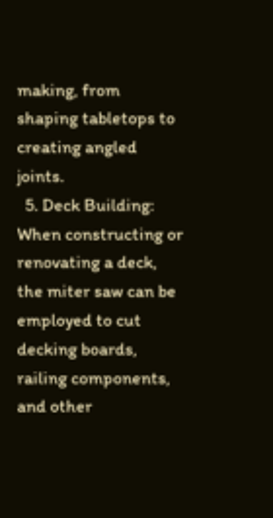making, from shaping tabletops to creating angled joints.
  5. Deck Building: When constructing or renovating a deck, the miter saw can be employed to cut decking boards, railing components, and other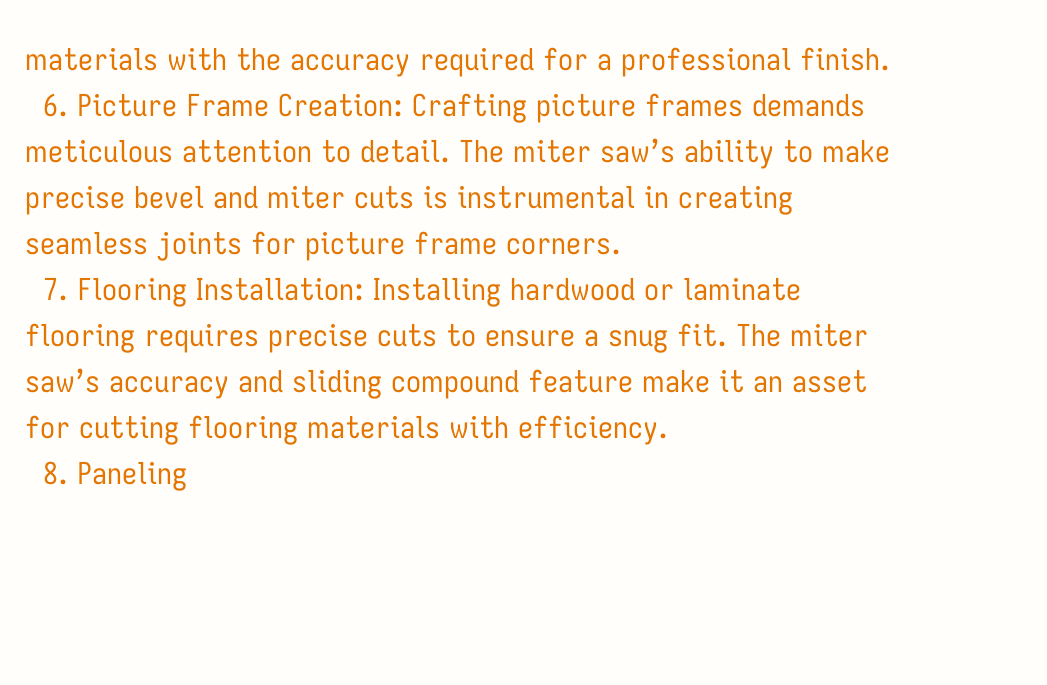materials with the accuracy required for a professional finish.
  6. Picture Frame Creation: Crafting picture frames demands meticulous attention to detail. The miter saw’s ability to make precise bevel and miter cuts is instrumental in creating seamless joints for picture frame corners.
  7. Flooring Installation: Installing hardwood or laminate flooring requires precise cuts to ensure a snug fit. The miter saw’s accuracy and sliding compound feature make it an asset for cutting flooring materials with efficiency.
  8. Paneling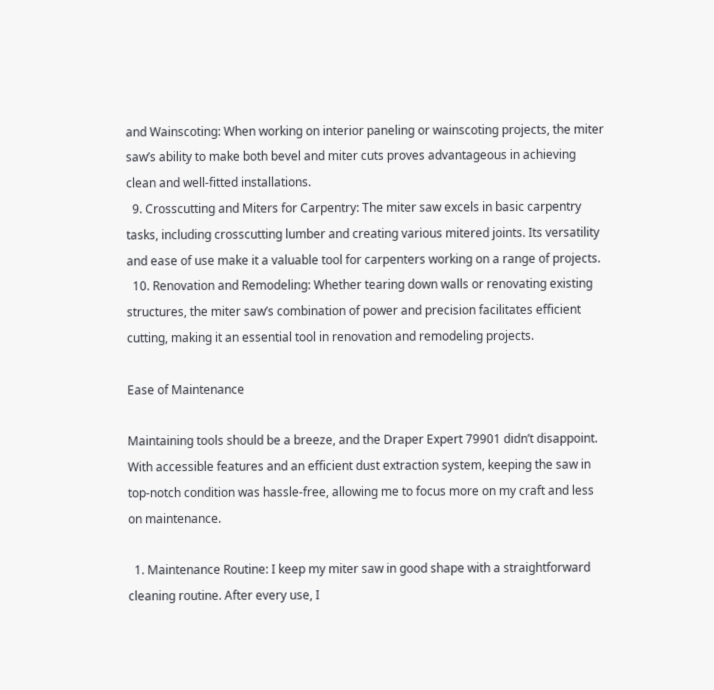and Wainscoting: When working on interior paneling or wainscoting projects, the miter saw’s ability to make both bevel and miter cuts proves advantageous in achieving clean and well-fitted installations.
  9. Crosscutting and Miters for Carpentry: The miter saw excels in basic carpentry tasks, including crosscutting lumber and creating various mitered joints. Its versatility and ease of use make it a valuable tool for carpenters working on a range of projects.
  10. Renovation and Remodeling: Whether tearing down walls or renovating existing structures, the miter saw’s combination of power and precision facilitates efficient cutting, making it an essential tool in renovation and remodeling projects.

Ease of Maintenance

Maintaining tools should be a breeze, and the Draper Expert 79901 didn’t disappoint. With accessible features and an efficient dust extraction system, keeping the saw in top-notch condition was hassle-free, allowing me to focus more on my craft and less on maintenance.

  1. Maintenance Routine: I keep my miter saw in good shape with a straightforward cleaning routine. After every use, I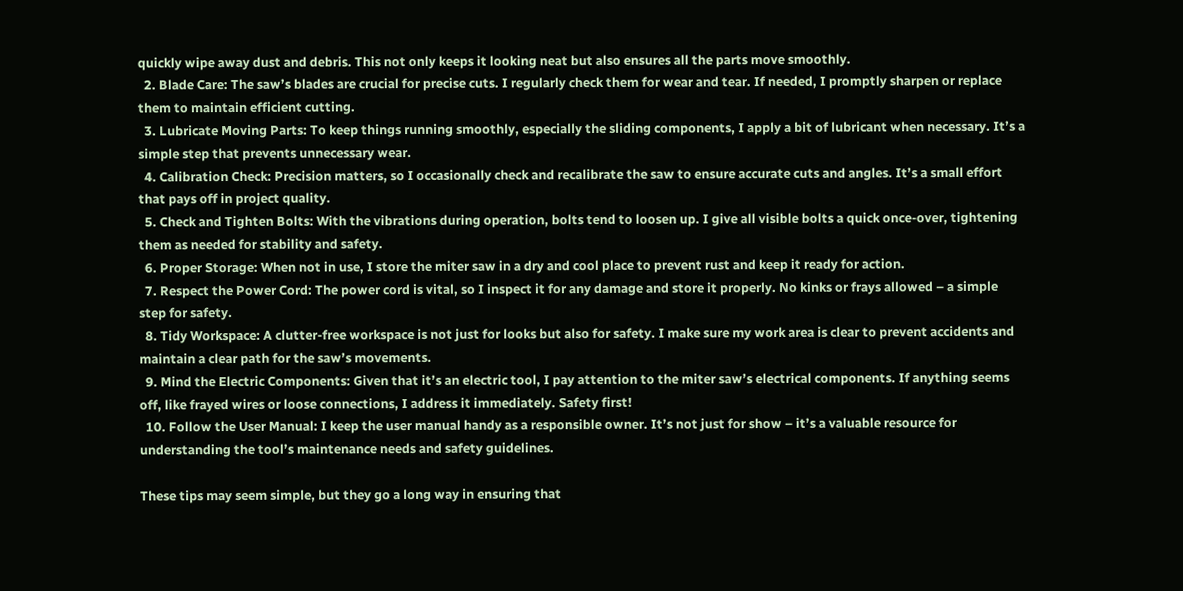quickly wipe away dust and debris. This not only keeps it looking neat but also ensures all the parts move smoothly.
  2. Blade Care: The saw’s blades are crucial for precise cuts. I regularly check them for wear and tear. If needed, I promptly sharpen or replace them to maintain efficient cutting.
  3. Lubricate Moving Parts: To keep things running smoothly, especially the sliding components, I apply a bit of lubricant when necessary. It’s a simple step that prevents unnecessary wear.
  4. Calibration Check: Precision matters, so I occasionally check and recalibrate the saw to ensure accurate cuts and angles. It’s a small effort that pays off in project quality.
  5. Check and Tighten Bolts: With the vibrations during operation, bolts tend to loosen up. I give all visible bolts a quick once-over, tightening them as needed for stability and safety.
  6. Proper Storage: When not in use, I store the miter saw in a dry and cool place to prevent rust and keep it ready for action.
  7. Respect the Power Cord: The power cord is vital, so I inspect it for any damage and store it properly. No kinks or frays allowed – a simple step for safety.
  8. Tidy Workspace: A clutter-free workspace is not just for looks but also for safety. I make sure my work area is clear to prevent accidents and maintain a clear path for the saw’s movements.
  9. Mind the Electric Components: Given that it’s an electric tool, I pay attention to the miter saw’s electrical components. If anything seems off, like frayed wires or loose connections, I address it immediately. Safety first!
  10. Follow the User Manual: I keep the user manual handy as a responsible owner. It’s not just for show – it’s a valuable resource for understanding the tool’s maintenance needs and safety guidelines.

These tips may seem simple, but they go a long way in ensuring that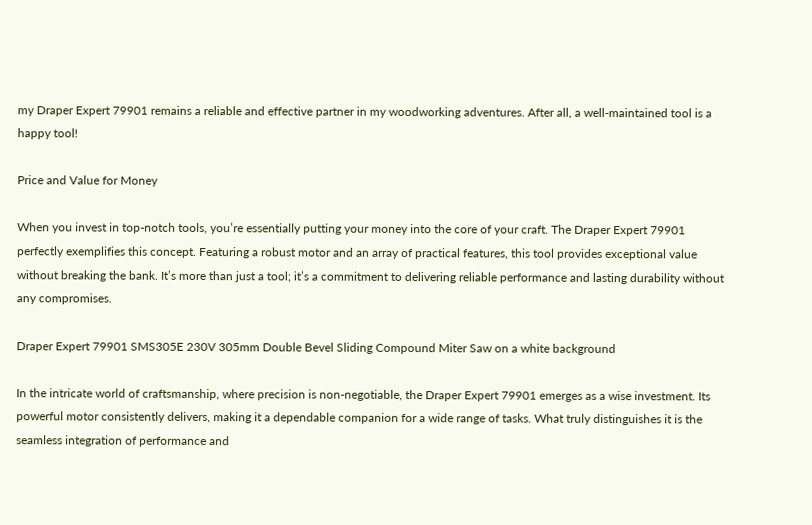my Draper Expert 79901 remains a reliable and effective partner in my woodworking adventures. After all, a well-maintained tool is a happy tool!

Price and Value for Money

When you invest in top-notch tools, you’re essentially putting your money into the core of your craft. The Draper Expert 79901 perfectly exemplifies this concept. Featuring a robust motor and an array of practical features, this tool provides exceptional value without breaking the bank. It’s more than just a tool; it’s a commitment to delivering reliable performance and lasting durability without any compromises.

Draper Expert 79901 SMS305E 230V 305mm Double Bevel Sliding Compound Miter Saw on a white background

In the intricate world of craftsmanship, where precision is non-negotiable, the Draper Expert 79901 emerges as a wise investment. Its powerful motor consistently delivers, making it a dependable companion for a wide range of tasks. What truly distinguishes it is the seamless integration of performance and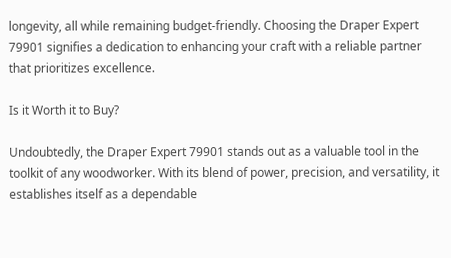longevity, all while remaining budget-friendly. Choosing the Draper Expert 79901 signifies a dedication to enhancing your craft with a reliable partner that prioritizes excellence.

Is it Worth it to Buy?

Undoubtedly, the Draper Expert 79901 stands out as a valuable tool in the toolkit of any woodworker. With its blend of power, precision, and versatility, it establishes itself as a dependable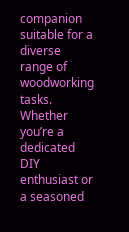companion suitable for a diverse range of woodworking tasks. Whether you’re a dedicated DIY enthusiast or a seasoned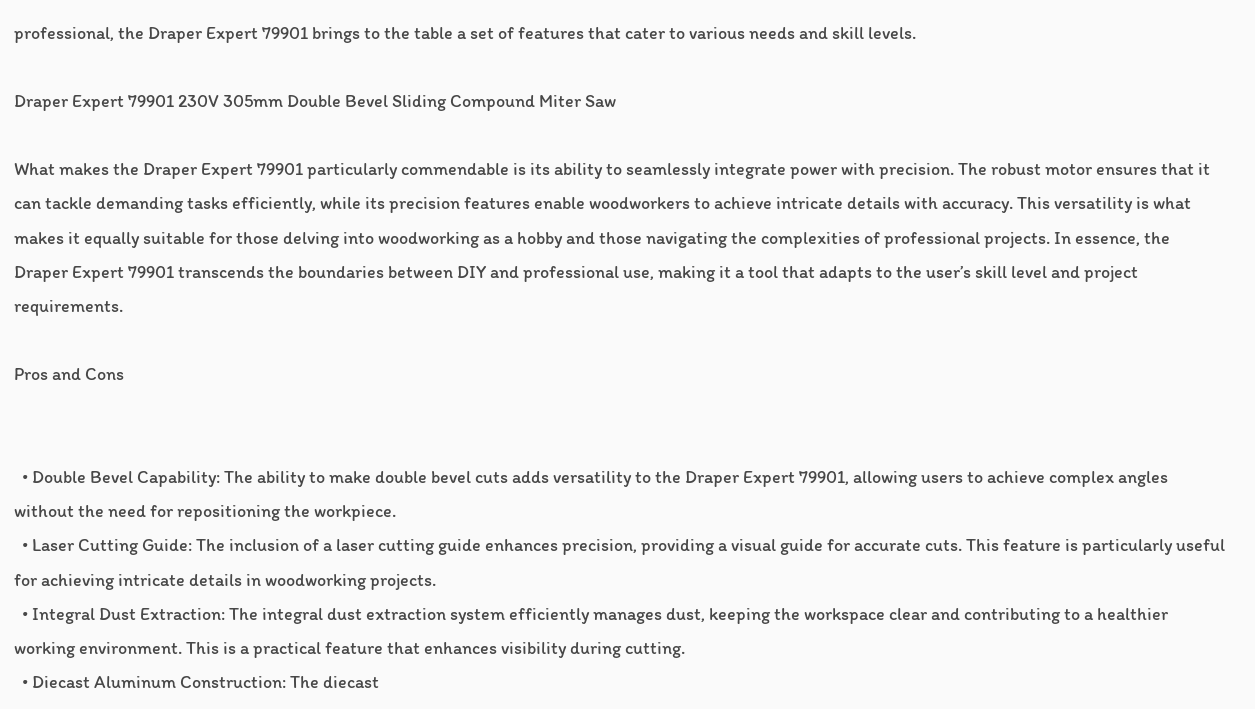professional, the Draper Expert 79901 brings to the table a set of features that cater to various needs and skill levels.

Draper Expert 79901 230V 305mm Double Bevel Sliding Compound Miter Saw

What makes the Draper Expert 79901 particularly commendable is its ability to seamlessly integrate power with precision. The robust motor ensures that it can tackle demanding tasks efficiently, while its precision features enable woodworkers to achieve intricate details with accuracy. This versatility is what makes it equally suitable for those delving into woodworking as a hobby and those navigating the complexities of professional projects. In essence, the Draper Expert 79901 transcends the boundaries between DIY and professional use, making it a tool that adapts to the user’s skill level and project requirements.

Pros and Cons


  • Double Bevel Capability: The ability to make double bevel cuts adds versatility to the Draper Expert 79901, allowing users to achieve complex angles without the need for repositioning the workpiece.
  • Laser Cutting Guide: The inclusion of a laser cutting guide enhances precision, providing a visual guide for accurate cuts. This feature is particularly useful for achieving intricate details in woodworking projects.
  • Integral Dust Extraction: The integral dust extraction system efficiently manages dust, keeping the workspace clear and contributing to a healthier working environment. This is a practical feature that enhances visibility during cutting.
  • Diecast Aluminum Construction: The diecast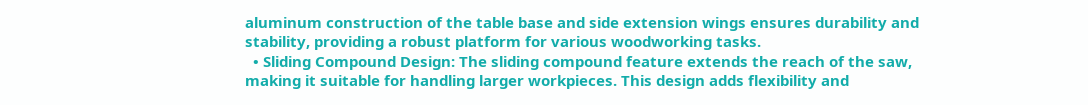aluminum construction of the table base and side extension wings ensures durability and stability, providing a robust platform for various woodworking tasks.
  • Sliding Compound Design: The sliding compound feature extends the reach of the saw, making it suitable for handling larger workpieces. This design adds flexibility and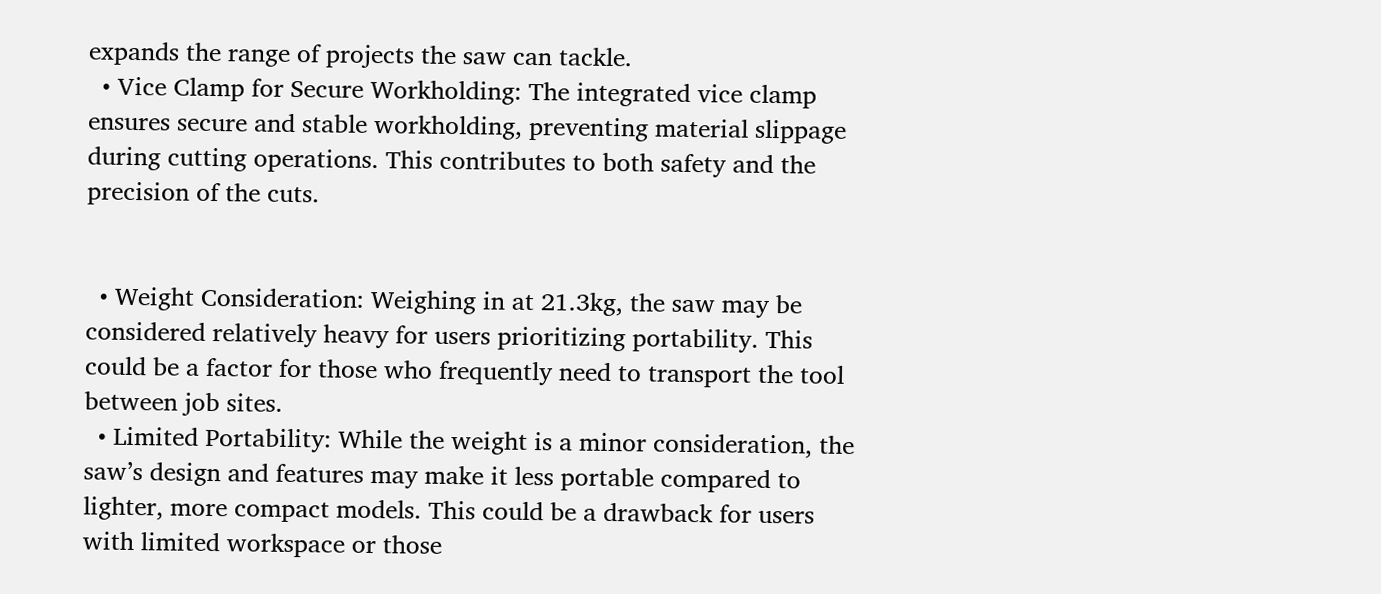expands the range of projects the saw can tackle.
  • Vice Clamp for Secure Workholding: The integrated vice clamp ensures secure and stable workholding, preventing material slippage during cutting operations. This contributes to both safety and the precision of the cuts.


  • Weight Consideration: Weighing in at 21.3kg, the saw may be considered relatively heavy for users prioritizing portability. This could be a factor for those who frequently need to transport the tool between job sites.
  • Limited Portability: While the weight is a minor consideration, the saw’s design and features may make it less portable compared to lighter, more compact models. This could be a drawback for users with limited workspace or those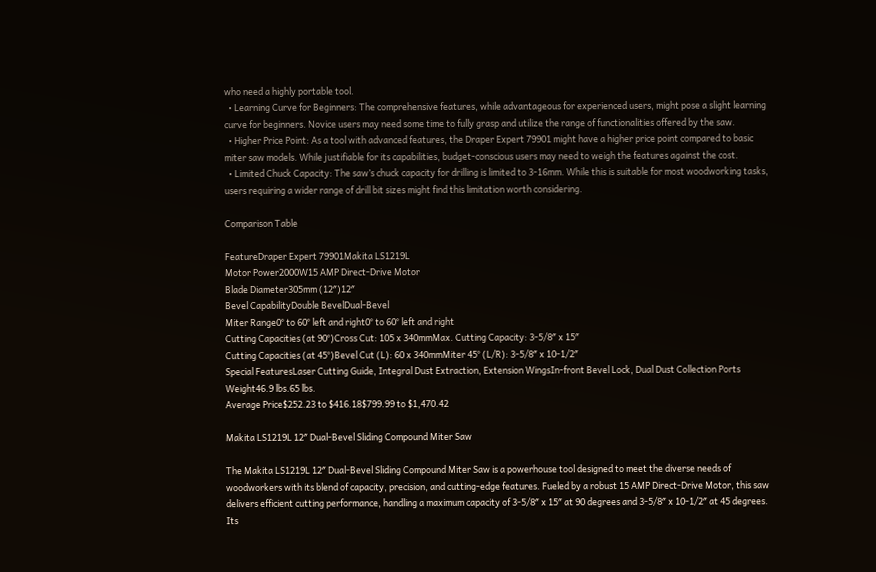who need a highly portable tool.
  • Learning Curve for Beginners: The comprehensive features, while advantageous for experienced users, might pose a slight learning curve for beginners. Novice users may need some time to fully grasp and utilize the range of functionalities offered by the saw.
  • Higher Price Point: As a tool with advanced features, the Draper Expert 79901 might have a higher price point compared to basic miter saw models. While justifiable for its capabilities, budget-conscious users may need to weigh the features against the cost.
  • Limited Chuck Capacity: The saw’s chuck capacity for drilling is limited to 3-16mm. While this is suitable for most woodworking tasks, users requiring a wider range of drill bit sizes might find this limitation worth considering.

Comparison Table

FeatureDraper Expert 79901Makita LS1219L
Motor Power2000W15 AMP Direct-Drive Motor
Blade Diameter305mm (12″)12″
Bevel CapabilityDouble BevelDual-Bevel
Miter Range0° to 60° left and right0° to 60° left and right
Cutting Capacities (at 90°)Cross Cut: 105 x 340mmMax. Cutting Capacity: 3-5/8″ x 15″
Cutting Capacities (at 45°)Bevel Cut (L): 60 x 340mmMiter 45° (L/R): 3-5/8″ x 10-1/2″
Special FeaturesLaser Cutting Guide, Integral Dust Extraction, Extension WingsIn-front Bevel Lock, Dual Dust Collection Ports
Weight46.9 lbs.65 lbs.
Average Price$252.23 to $416.18$799.99 to $1,470.42

Makita LS1219L 12″ Dual‑Bevel Sliding Compound Miter Saw

The Makita LS1219L 12″ Dual-Bevel Sliding Compound Miter Saw is a powerhouse tool designed to meet the diverse needs of woodworkers with its blend of capacity, precision, and cutting-edge features. Fueled by a robust 15 AMP Direct-Drive Motor, this saw delivers efficient cutting performance, handling a maximum capacity of 3-5/8″ x 15″ at 90 degrees and 3-5/8″ x 10-1/2″ at 45 degrees. Its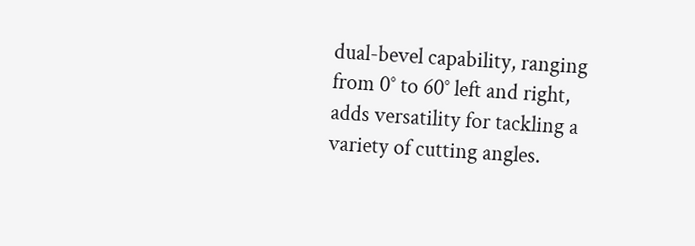dual-bevel capability, ranging from 0° to 60° left and right, adds versatility for tackling a variety of cutting angles.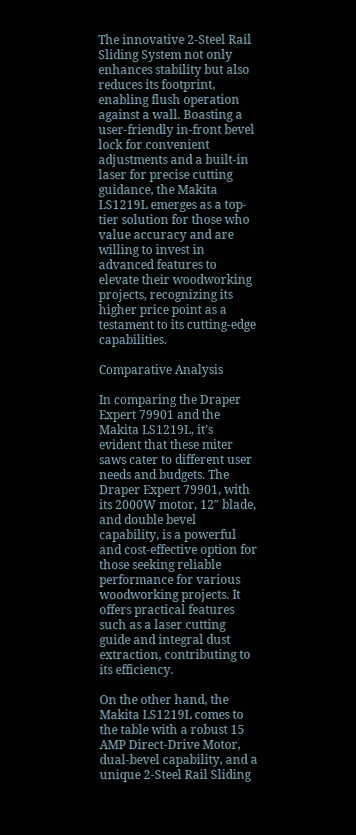The innovative 2-Steel Rail Sliding System not only enhances stability but also reduces its footprint, enabling flush operation against a wall. Boasting a user-friendly in-front bevel lock for convenient adjustments and a built-in laser for precise cutting guidance, the Makita LS1219L emerges as a top-tier solution for those who value accuracy and are willing to invest in advanced features to elevate their woodworking projects, recognizing its higher price point as a testament to its cutting-edge capabilities.

Comparative Analysis

In comparing the Draper Expert 79901 and the Makita LS1219L, it’s evident that these miter saws cater to different user needs and budgets. The Draper Expert 79901, with its 2000W motor, 12″ blade, and double bevel capability, is a powerful and cost-effective option for those seeking reliable performance for various woodworking projects. It offers practical features such as a laser cutting guide and integral dust extraction, contributing to its efficiency.

On the other hand, the Makita LS1219L comes to the table with a robust 15 AMP Direct-Drive Motor, dual-bevel capability, and a unique 2-Steel Rail Sliding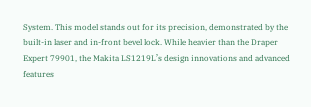System. This model stands out for its precision, demonstrated by the built-in laser and in-front bevel lock. While heavier than the Draper Expert 79901, the Makita LS1219L’s design innovations and advanced features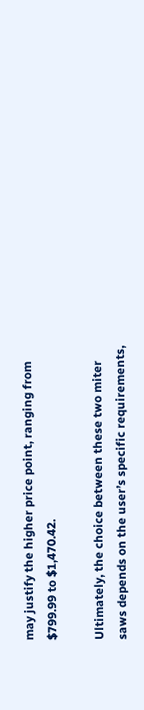may justify the higher price point, ranging from $799.99 to $1,470.42.

Ultimately, the choice between these two miter saws depends on the user’s specific requirements,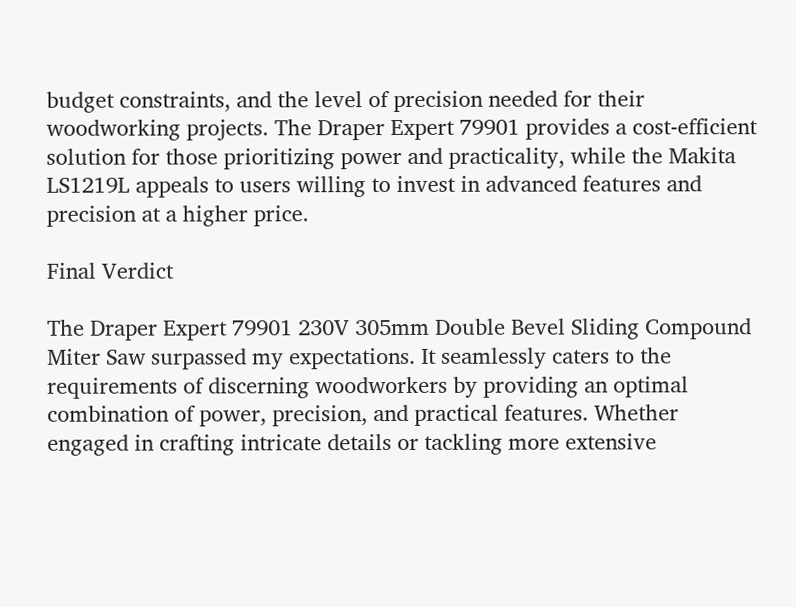budget constraints, and the level of precision needed for their woodworking projects. The Draper Expert 79901 provides a cost-efficient solution for those prioritizing power and practicality, while the Makita LS1219L appeals to users willing to invest in advanced features and precision at a higher price.

Final Verdict

The Draper Expert 79901 230V 305mm Double Bevel Sliding Compound Miter Saw surpassed my expectations. It seamlessly caters to the requirements of discerning woodworkers by providing an optimal combination of power, precision, and practical features. Whether engaged in crafting intricate details or tackling more extensive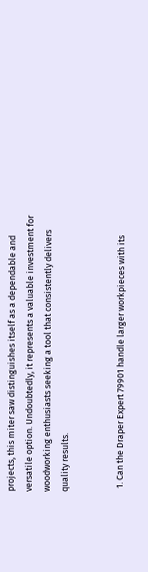projects, this miter saw distinguishes itself as a dependable and versatile option. Undoubtedly, it represents a valuable investment for woodworking enthusiasts seeking a tool that consistently delivers quality results.


  1. Can the Draper Expert 79901 handle larger workpieces with its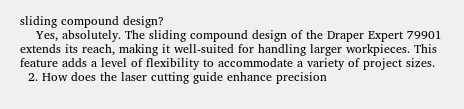sliding compound design?
    Yes, absolutely. The sliding compound design of the Draper Expert 79901 extends its reach, making it well-suited for handling larger workpieces. This feature adds a level of flexibility to accommodate a variety of project sizes.
  2. How does the laser cutting guide enhance precision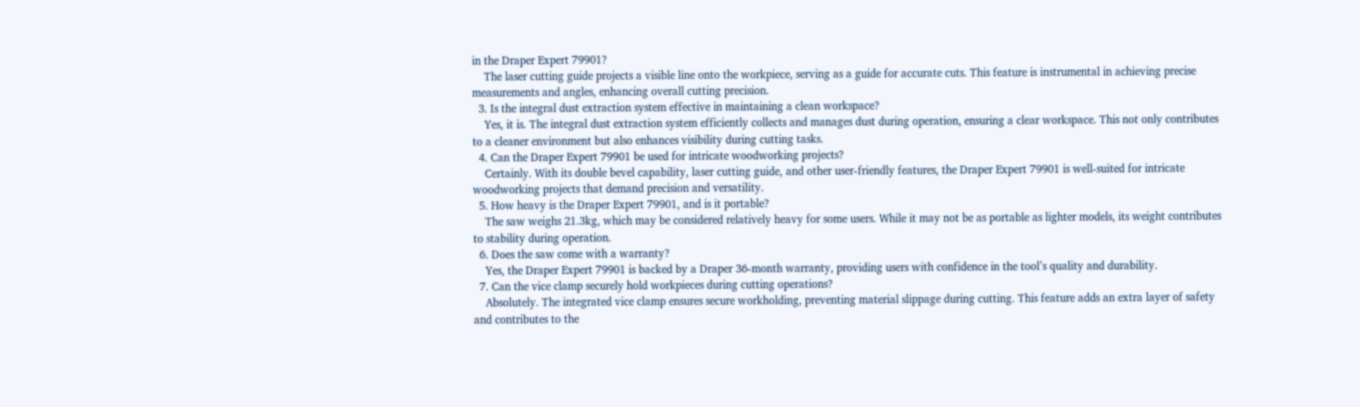in the Draper Expert 79901?
    The laser cutting guide projects a visible line onto the workpiece, serving as a guide for accurate cuts. This feature is instrumental in achieving precise measurements and angles, enhancing overall cutting precision.
  3. Is the integral dust extraction system effective in maintaining a clean workspace?
    Yes, it is. The integral dust extraction system efficiently collects and manages dust during operation, ensuring a clear workspace. This not only contributes to a cleaner environment but also enhances visibility during cutting tasks.
  4. Can the Draper Expert 79901 be used for intricate woodworking projects?
    Certainly. With its double bevel capability, laser cutting guide, and other user-friendly features, the Draper Expert 79901 is well-suited for intricate woodworking projects that demand precision and versatility.
  5. How heavy is the Draper Expert 79901, and is it portable?
    The saw weighs 21.3kg, which may be considered relatively heavy for some users. While it may not be as portable as lighter models, its weight contributes to stability during operation.
  6. Does the saw come with a warranty?
    Yes, the Draper Expert 79901 is backed by a Draper 36-month warranty, providing users with confidence in the tool’s quality and durability.
  7. Can the vice clamp securely hold workpieces during cutting operations?
    Absolutely. The integrated vice clamp ensures secure workholding, preventing material slippage during cutting. This feature adds an extra layer of safety and contributes to the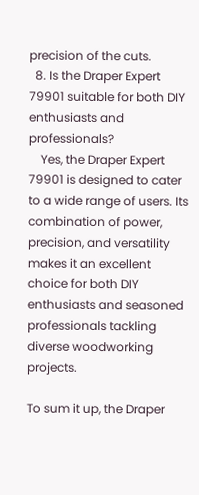precision of the cuts.
  8. Is the Draper Expert 79901 suitable for both DIY enthusiasts and professionals?
    Yes, the Draper Expert 79901 is designed to cater to a wide range of users. Its combination of power, precision, and versatility makes it an excellent choice for both DIY enthusiasts and seasoned professionals tackling diverse woodworking projects.

To sum it up, the Draper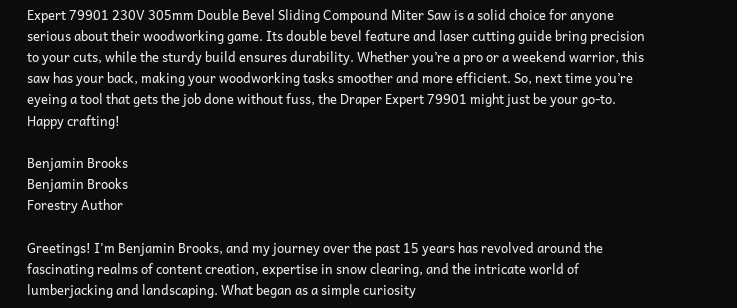Expert 79901 230V 305mm Double Bevel Sliding Compound Miter Saw is a solid choice for anyone serious about their woodworking game. Its double bevel feature and laser cutting guide bring precision to your cuts, while the sturdy build ensures durability. Whether you’re a pro or a weekend warrior, this saw has your back, making your woodworking tasks smoother and more efficient. So, next time you’re eyeing a tool that gets the job done without fuss, the Draper Expert 79901 might just be your go-to. Happy crafting!

Benjamin Brooks
Benjamin Brooks
Forestry Author

Greetings! I'm Benjamin Brooks, and my journey over the past 15 years has revolved around the fascinating realms of content creation, expertise in snow clearing, and the intricate world of lumberjacking and landscaping. What began as a simple curiosity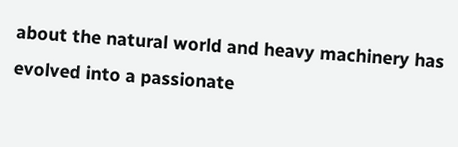about the natural world and heavy machinery has evolved into a passionate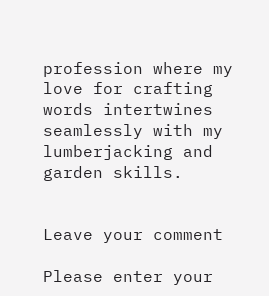profession where my love for crafting words intertwines seamlessly with my lumberjacking and garden skills.


Leave your comment

Please enter your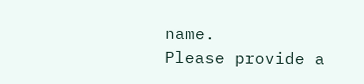name.
Please provide a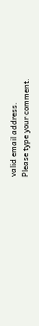valid email address.
Please type your comment.